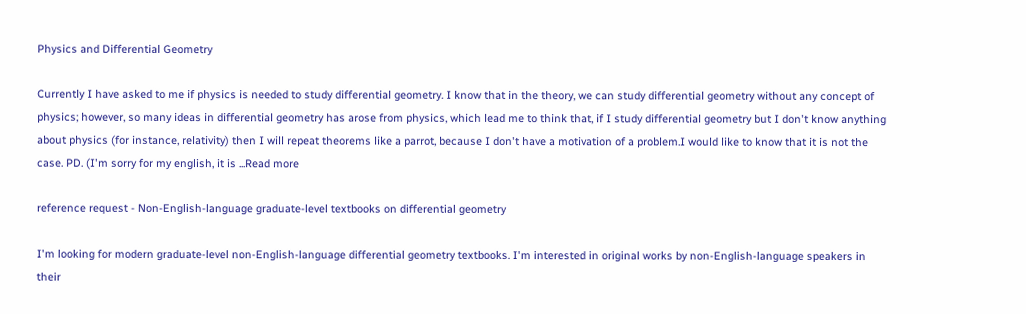Physics and Differential Geometry

Currently I have asked to me if physics is needed to study differential geometry. I know that in the theory, we can study differential geometry without any concept of physics; however, so many ideas in differential geometry has arose from physics, which lead me to think that, if I study differential geometry but I don't know anything about physics (for instance, relativity) then I will repeat theorems like a parrot, because I don't have a motivation of a problem.I would like to know that it is not the case. PD. (I'm sorry for my english, it is ...Read more

reference request - Non-English-language graduate-level textbooks on differential geometry

I'm looking for modern graduate-level non-English-language differential geometry textbooks. I'm interested in original works by non-English-language speakers in their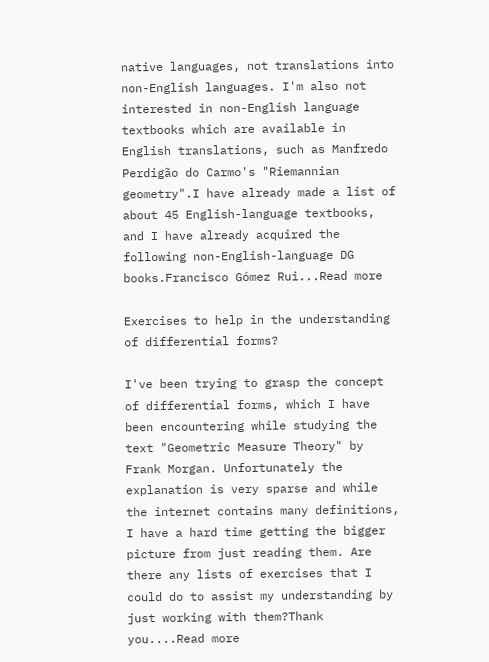native languages, not translations into non-English languages. I'm also not interested in non-English language textbooks which are available in English translations, such as Manfredo Perdigão do Carmo's "Riemannian geometry".I have already made a list of about 45 English-language textbooks, and I have already acquired the following non-English-language DG books.Francisco Gómez Rui...Read more

Exercises to help in the understanding of differential forms?

I've been trying to grasp the concept of differential forms, which I have been encountering while studying the text "Geometric Measure Theory" by Frank Morgan. Unfortunately the explanation is very sparse and while the internet contains many definitions, I have a hard time getting the bigger picture from just reading them. Are there any lists of exercises that I could do to assist my understanding by just working with them?Thank you....Read more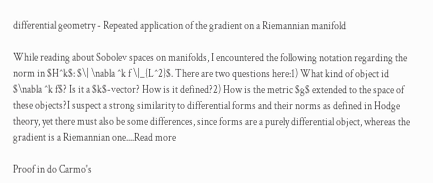differential geometry - Repeated application of the gradient on a Riemannian manifold

While reading about Sobolev spaces on manifolds, I encountered the following notation regarding the norm in $H^k$: $\| \nabla ^k f \|_{L^2}$. There are two questions here:1) What kind of object id $\nabla ^k f$? Is it a $k$-vector? How is it defined?2) How is the metric $g$ extended to the space of these objects?I suspect a strong similarity to differential forms and their norms as defined in Hodge theory, yet there must also be some differences, since forms are a purely differential object, whereas the gradient is a Riemannian one....Read more

Proof in do Carmo's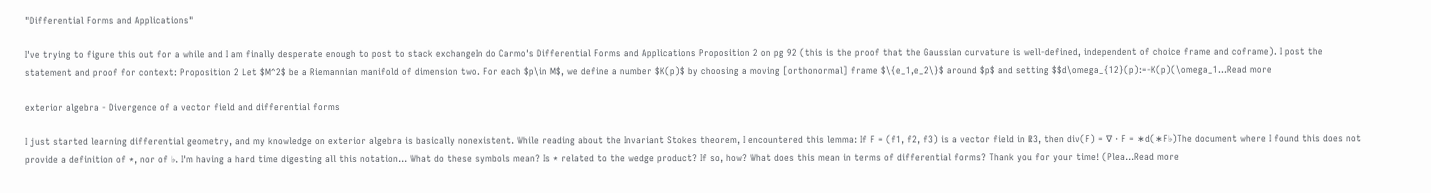"Differential Forms and Applications"

I've trying to figure this out for a while and I am finally desperate enough to post to stack exchangeIn do Carmo's Differential Forms and Applications Proposition 2 on pg 92 (this is the proof that the Gaussian curvature is well-defined, independent of choice frame and coframe). I post the statement and proof for context: Proposition 2 Let $M^2$ be a Riemannian manifold of dimension two. For each $p\in M$, we define a number $K(p)$ by choosing a moving [orthonormal] frame $\{e_1,e_2\}$ around $p$ and setting $$d\omega_{12}(p):=-K(p)(\omega_1...Read more

exterior algebra - Divergence of a vector field and differential forms

I just started learning differential geometry, and my knowledge on exterior algebra is basically nonexistent. While reading about the Invariant Stokes theorem, I encountered this lemma: If F = (f1, f2, f3) is a vector field in ℝ3, then div(F) = ∇ · F = ∗d(∗F♭)The document where I found this does not provide a definition of *, nor of ♭. I'm having a hard time digesting all this notation... What do these symbols mean? Is * related to the wedge product? If so, how? What does this mean in terms of differential forms? Thank you for your time! (Plea...Read more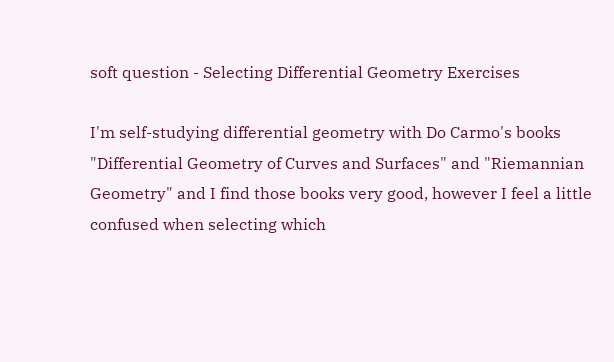soft question - Selecting Differential Geometry Exercises

I'm self-studying differential geometry with Do Carmo's books "Differential Geometry of Curves and Surfaces" and "Riemannian Geometry" and I find those books very good, however I feel a little confused when selecting which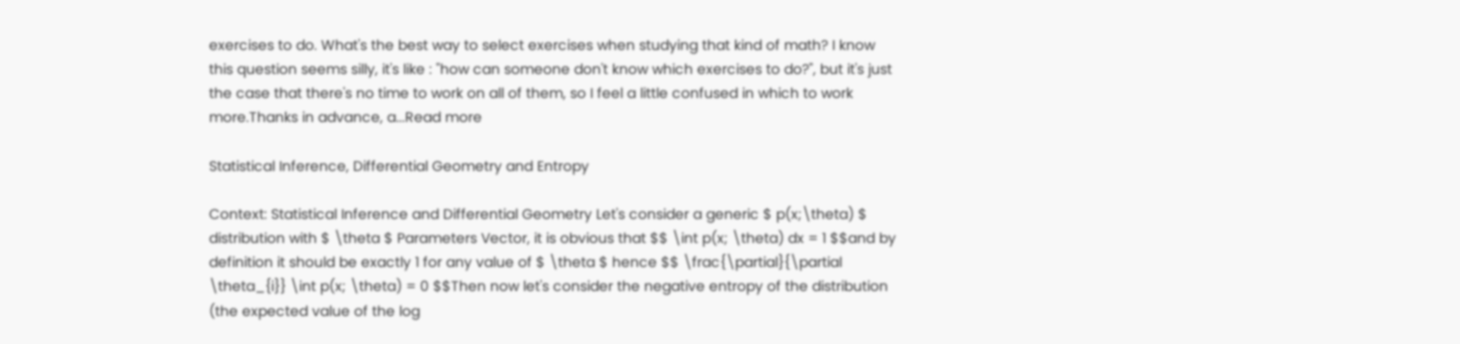exercises to do. What's the best way to select exercises when studying that kind of math? I know this question seems silly, it's like : "how can someone don't know which exercises to do?", but it's just the case that there's no time to work on all of them, so I feel a little confused in which to work more.Thanks in advance, a...Read more

Statistical Inference, Differential Geometry and Entropy

Context: Statistical Inference and Differential Geometry Let's consider a generic $ p(x;\theta) $ distribution with $ \theta $ Parameters Vector, it is obvious that $$ \int p(x; \theta) dx = 1 $$and by definition it should be exactly 1 for any value of $ \theta $ hence $$ \frac{\partial}{\partial \theta_{i}} \int p(x; \theta) = 0 $$Then now let's consider the negative entropy of the distribution (the expected value of the log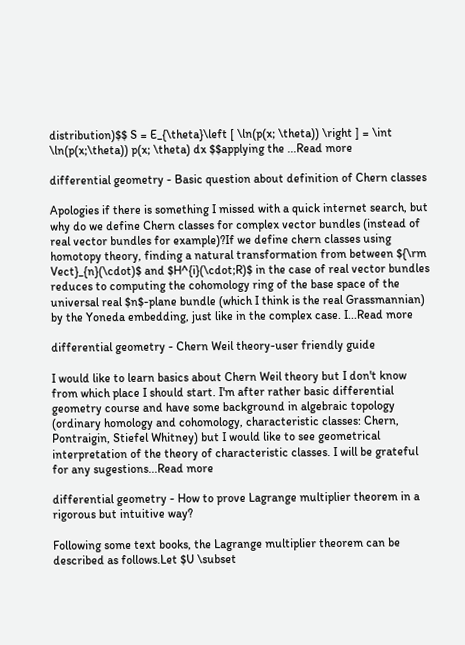distribution)$$ S = E_{\theta}\left [ \ln(p(x; \theta)) \right ] = \int \ln(p(x;\theta)) p(x; \theta) dx $$applying the ...Read more

differential geometry - Basic question about definition of Chern classes

Apologies if there is something I missed with a quick internet search, but why do we define Chern classes for complex vector bundles (instead of real vector bundles for example)?If we define chern classes using homotopy theory, finding a natural transformation from between ${\rm Vect}_{n}(\cdot)$ and $H^{i}(\cdot;R)$ in the case of real vector bundles reduces to computing the cohomology ring of the base space of the universal real $n$-plane bundle (which I think is the real Grassmannian) by the Yoneda embedding, just like in the complex case. I...Read more

differential geometry - Chern Weil theory-user friendly guide

I would like to learn basics about Chern Weil theory but I don't know from which place I should start. I'm after rather basic differential geometry course and have some background in algebraic topology (ordinary homology and cohomology, characteristic classes: Chern, Pontraigin, Stiefel Whitney) but I would like to see geometrical interpretation of the theory of characteristic classes. I will be grateful for any sugestions...Read more

differential geometry - How to prove Lagrange multiplier theorem in a rigorous but intuitive way?

Following some text books, the Lagrange multiplier theorem can be described as follows.Let $U \subset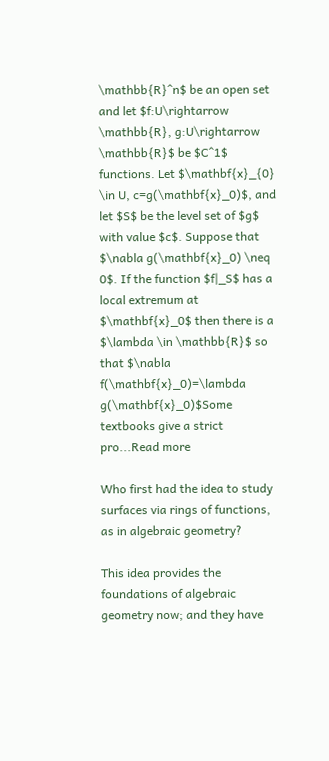\mathbb{R}^n$ be an open set and let $f:U\rightarrow \mathbb{R}, g:U\rightarrow \mathbb{R}$ be $C^1$ functions. Let $\mathbf{x}_{0} \in U, c=g(\mathbf{x}_0)$, and let $S$ be the level set of $g$ with value $c$. Suppose that $\nabla g(\mathbf{x}_0) \neq 0$. If the function $f|_S$ has a local extremum at $\mathbf{x}_0$ then there is a $\lambda \in \mathbb{R}$ so that $\nabla f(\mathbf{x}_0)=\lambda g(\mathbf{x}_0)$Some textbooks give a strict pro...Read more

Who first had the idea to study surfaces via rings of functions, as in algebraic geometry?

This idea provides the foundations of algebraic geometry now; and they have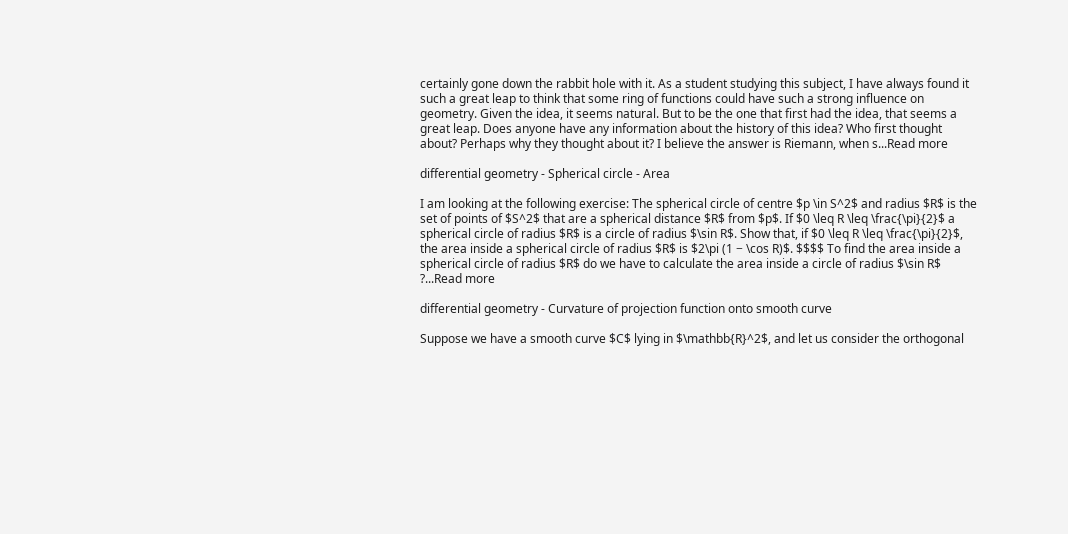certainly gone down the rabbit hole with it. As a student studying this subject, I have always found it such a great leap to think that some ring of functions could have such a strong influence on geometry. Given the idea, it seems natural. But to be the one that first had the idea, that seems a great leap. Does anyone have any information about the history of this idea? Who first thought about? Perhaps why they thought about it? I believe the answer is Riemann, when s...Read more

differential geometry - Spherical circle - Area

I am looking at the following exercise: The spherical circle of centre $p \in S^2$ and radius $R$ is the set of points of $S^2$ that are a spherical distance $R$ from $p$. If $0 \leq R \leq \frac{\pi}{2}$ a spherical circle of radius $R$ is a circle of radius $\sin R$. Show that, if $0 \leq R \leq \frac{\pi}{2}$, the area inside a spherical circle of radius $R$ is $2\pi (1 − \cos R)$. $$$$ To find the area inside a spherical circle of radius $R$ do we have to calculate the area inside a circle of radius $\sin R$ ?...Read more

differential geometry - Curvature of projection function onto smooth curve

Suppose we have a smooth curve $C$ lying in $\mathbb{R}^2$, and let us consider the orthogonal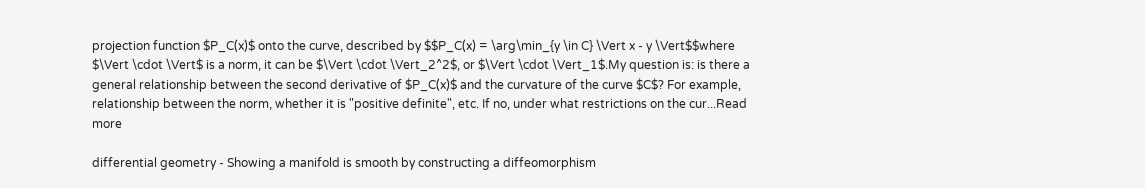projection function $P_C(x)$ onto the curve, described by $$P_C(x) = \arg\min_{y \in C} \Vert x - y \Vert$$where $\Vert \cdot \Vert$ is a norm, it can be $\Vert \cdot \Vert_2^2$, or $\Vert \cdot \Vert_1$.My question is: is there a general relationship between the second derivative of $P_C(x)$ and the curvature of the curve $C$? For example, relationship between the norm, whether it is "positive definite", etc. If no, under what restrictions on the cur...Read more

differential geometry - Showing a manifold is smooth by constructing a diffeomorphism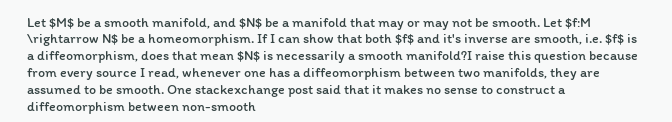Let $M$ be a smooth manifold, and $N$ be a manifold that may or may not be smooth. Let $f:M \rightarrow N$ be a homeomorphism. If I can show that both $f$ and it's inverse are smooth, i.e. $f$ is a diffeomorphism, does that mean $N$ is necessarily a smooth manifold?I raise this question because from every source I read, whenever one has a diffeomorphism between two manifolds, they are assumed to be smooth. One stackexchange post said that it makes no sense to construct a diffeomorphism between non-smooth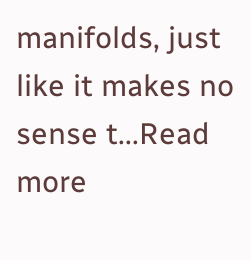manifolds, just like it makes no sense t...Read more